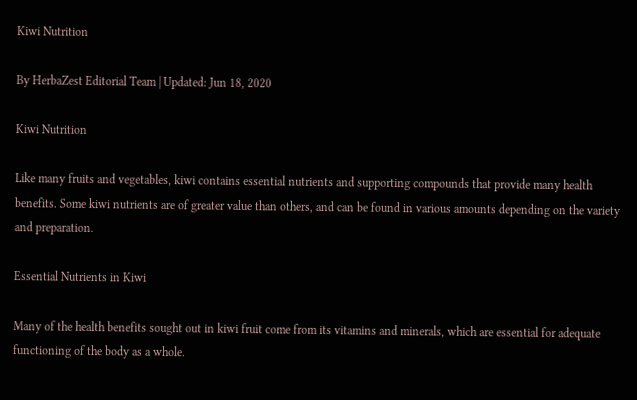Kiwi Nutrition

By HerbaZest Editorial Team | Updated: Jun 18, 2020

Kiwi Nutrition

Like many fruits and vegetables, kiwi contains essential nutrients and supporting compounds that provide many health benefits. Some kiwi nutrients are of greater value than others, and can be found in various amounts depending on the variety and preparation.

Essential Nutrients in Kiwi

Many of the health benefits sought out in kiwi fruit come from its vitamins and minerals, which are essential for adequate functioning of the body as a whole.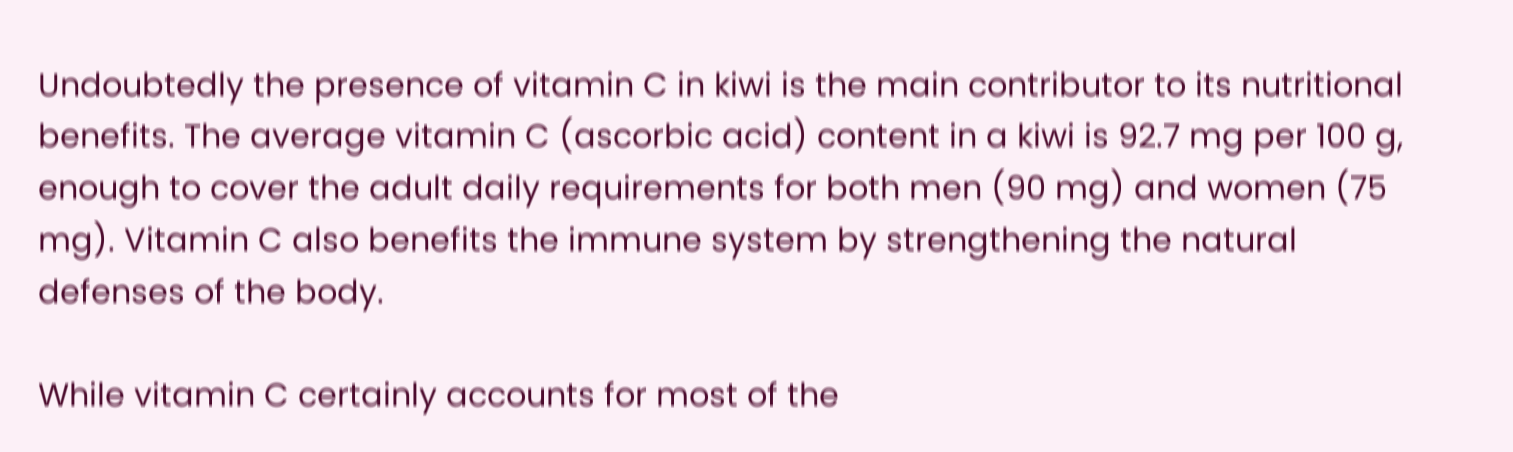Undoubtedly the presence of vitamin C in kiwi is the main contributor to its nutritional benefits. The average vitamin C (ascorbic acid) content in a kiwi is 92.7 mg per 100 g, enough to cover the adult daily requirements for both men (90 mg) and women (75 mg). Vitamin C also benefits the immune system by strengthening the natural defenses of the body.

While vitamin C certainly accounts for most of the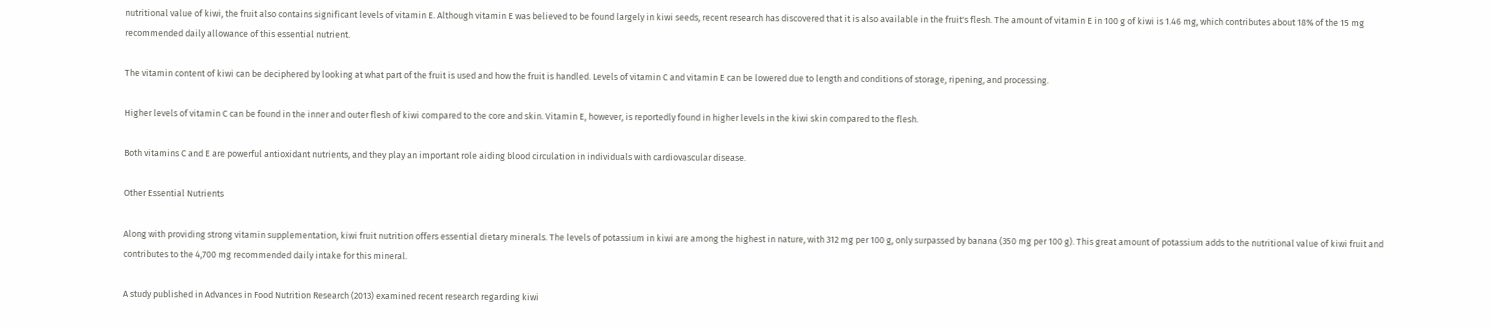nutritional value of kiwi, the fruit also contains significant levels of vitamin E. Although vitamin E was believed to be found largely in kiwi seeds, recent research has discovered that it is also available in the fruit's flesh. The amount of vitamin E in 100 g of kiwi is 1.46 mg, which contributes about 18% of the 15 mg recommended daily allowance of this essential nutrient.

The vitamin content of kiwi can be deciphered by looking at what part of the fruit is used and how the fruit is handled. Levels of vitamin C and vitamin E can be lowered due to length and conditions of storage, ripening, and processing.

Higher levels of vitamin C can be found in the inner and outer flesh of kiwi compared to the core and skin. Vitamin E, however, is reportedly found in higher levels in the kiwi skin compared to the flesh.

Both vitamins C and E are powerful antioxidant nutrients, and they play an important role aiding blood circulation in individuals with cardiovascular disease.

Other Essential Nutrients

Along with providing strong vitamin supplementation, kiwi fruit nutrition offers essential dietary minerals. The levels of potassium in kiwi are among the highest in nature, with 312 mg per 100 g, only surpassed by banana (350 mg per 100 g). This great amount of potassium adds to the nutritional value of kiwi fruit and contributes to the 4,700 mg recommended daily intake for this mineral.

A study published in Advances in Food Nutrition Research (2013) examined recent research regarding kiwi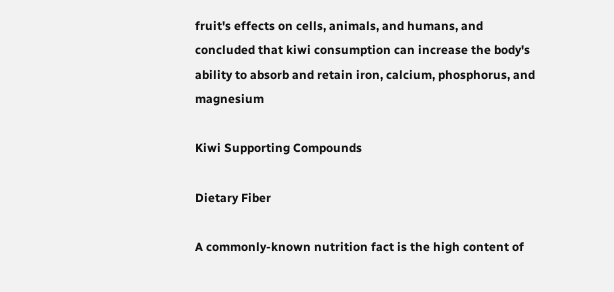fruit's effects on cells, animals, and humans, and concluded that kiwi consumption can increase the body's ability to absorb and retain iron, calcium, phosphorus, and magnesium

Kiwi Supporting Compounds

Dietary Fiber

A commonly-known nutrition fact is the high content of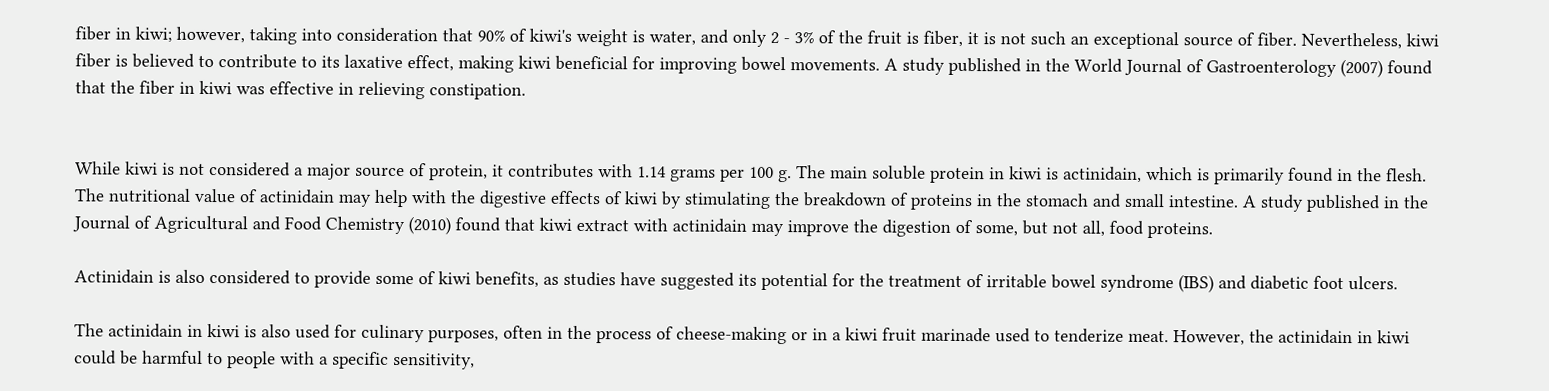fiber in kiwi; however, taking into consideration that 90% of kiwi's weight is water, and only 2 - 3% of the fruit is fiber, it is not such an exceptional source of fiber. Nevertheless, kiwi fiber is believed to contribute to its laxative effect, making kiwi beneficial for improving bowel movements. A study published in the World Journal of Gastroenterology (2007) found that the fiber in kiwi was effective in relieving constipation.


While kiwi is not considered a major source of protein, it contributes with 1.14 grams per 100 g. The main soluble protein in kiwi is actinidain, which is primarily found in the flesh. The nutritional value of actinidain may help with the digestive effects of kiwi by stimulating the breakdown of proteins in the stomach and small intestine. A study published in the Journal of Agricultural and Food Chemistry (2010) found that kiwi extract with actinidain may improve the digestion of some, but not all, food proteins.

Actinidain is also considered to provide some of kiwi benefits, as studies have suggested its potential for the treatment of irritable bowel syndrome (IBS) and diabetic foot ulcers.

The actinidain in kiwi is also used for culinary purposes, often in the process of cheese-making or in a kiwi fruit marinade used to tenderize meat. However, the actinidain in kiwi could be harmful to people with a specific sensitivity,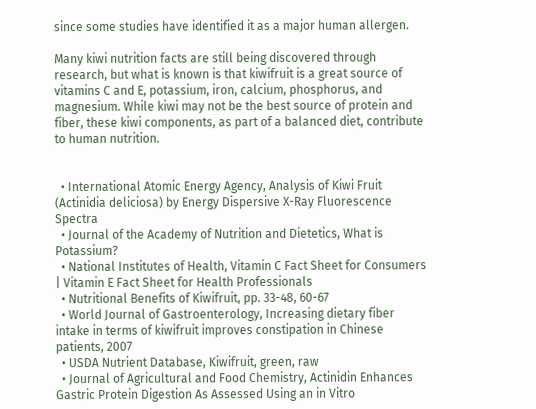since some studies have identified it as a major human allergen.

Many kiwi nutrition facts are still being discovered through research, but what is known is that kiwifruit is a great source of vitamins C and E, potassium, iron, calcium, phosphorus, and magnesium. While kiwi may not be the best source of protein and fiber, these kiwi components, as part of a balanced diet, contribute to human nutrition.


  • International Atomic Energy Agency, Analysis of Kiwi Fruit (Actinidia deliciosa) by Energy Dispersive X-Ray Fluorescence Spectra
  • Journal of the Academy of Nutrition and Dietetics, What is Potassium?
  • National Institutes of Health, Vitamin C Fact Sheet for Consumers | Vitamin E Fact Sheet for Health Professionals
  • Nutritional Benefits of Kiwifruit, pp. 33-48, 60-67
  • World Journal of Gastroenterology, Increasing dietary fiber intake in terms of kiwifruit improves constipation in Chinese patients, 2007
  • USDA Nutrient Database, Kiwifruit, green, raw
  • Journal of Agricultural and Food Chemistry, Actinidin Enhances Gastric Protein Digestion As Assessed Using an in Vitro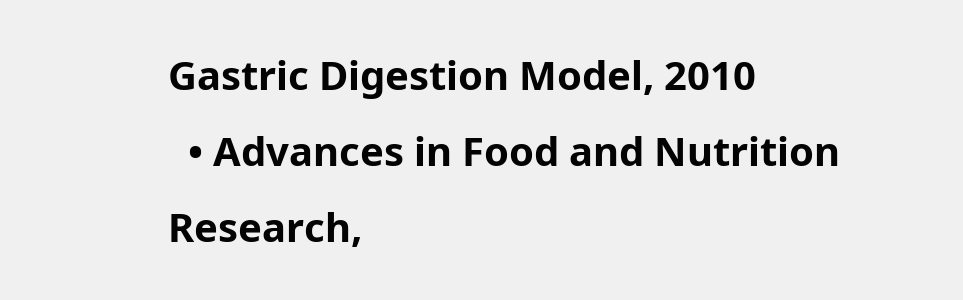Gastric Digestion Model, 2010
  • Advances in Food and Nutrition Research,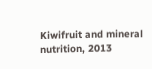Kiwifruit and mineral nutrition, 2013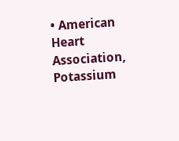• American Heart Association, Potassium